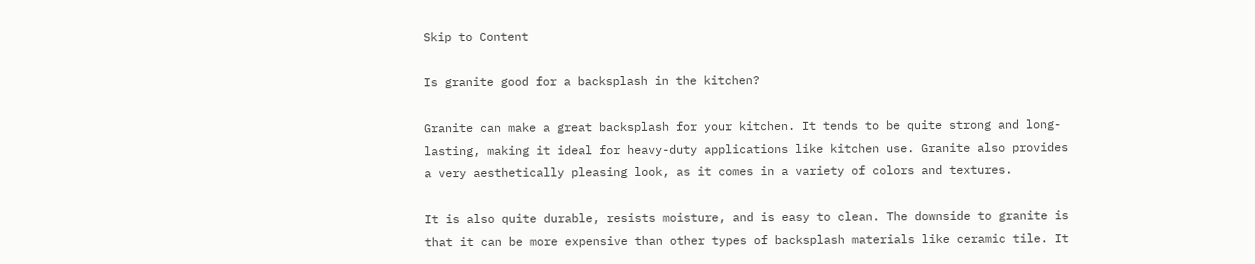Skip to Content

Is granite good for a backsplash in the kitchen?

Granite can make a great backsplash for your kitchen. It tends to be quite strong and long-lasting, making it ideal for heavy-duty applications like kitchen use. Granite also provides a very aesthetically pleasing look, as it comes in a variety of colors and textures.

It is also quite durable, resists moisture, and is easy to clean. The downside to granite is that it can be more expensive than other types of backsplash materials like ceramic tile. It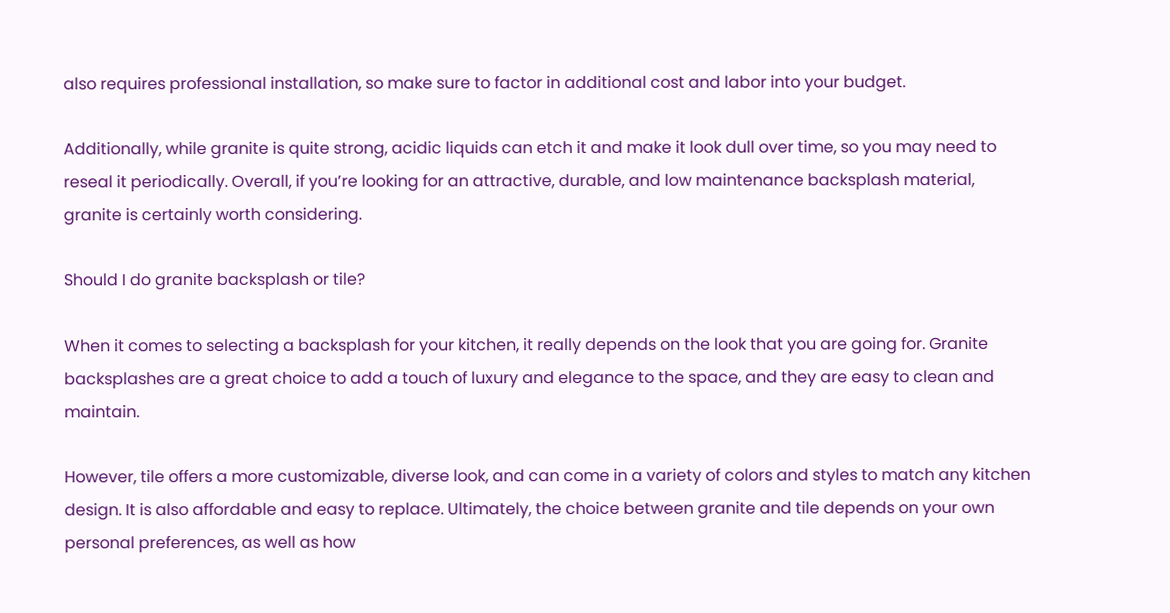also requires professional installation, so make sure to factor in additional cost and labor into your budget.

Additionally, while granite is quite strong, acidic liquids can etch it and make it look dull over time, so you may need to reseal it periodically. Overall, if you’re looking for an attractive, durable, and low maintenance backsplash material, granite is certainly worth considering.

Should I do granite backsplash or tile?

When it comes to selecting a backsplash for your kitchen, it really depends on the look that you are going for. Granite backsplashes are a great choice to add a touch of luxury and elegance to the space, and they are easy to clean and maintain.

However, tile offers a more customizable, diverse look, and can come in a variety of colors and styles to match any kitchen design. It is also affordable and easy to replace. Ultimately, the choice between granite and tile depends on your own personal preferences, as well as how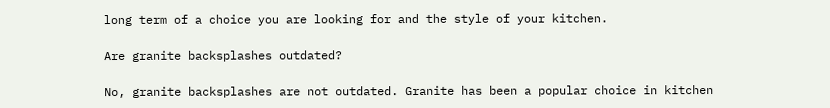long term of a choice you are looking for and the style of your kitchen.

Are granite backsplashes outdated?

No, granite backsplashes are not outdated. Granite has been a popular choice in kitchen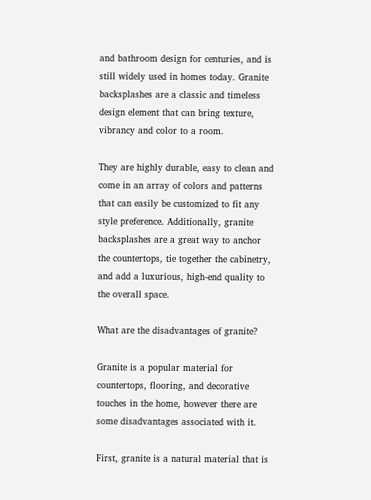and bathroom design for centuries, and is still widely used in homes today. Granite backsplashes are a classic and timeless design element that can bring texture, vibrancy and color to a room.

They are highly durable, easy to clean and come in an array of colors and patterns that can easily be customized to fit any style preference. Additionally, granite backsplashes are a great way to anchor the countertops, tie together the cabinetry, and add a luxurious, high-end quality to the overall space.

What are the disadvantages of granite?

Granite is a popular material for countertops, flooring, and decorative touches in the home, however there are some disadvantages associated with it.

First, granite is a natural material that is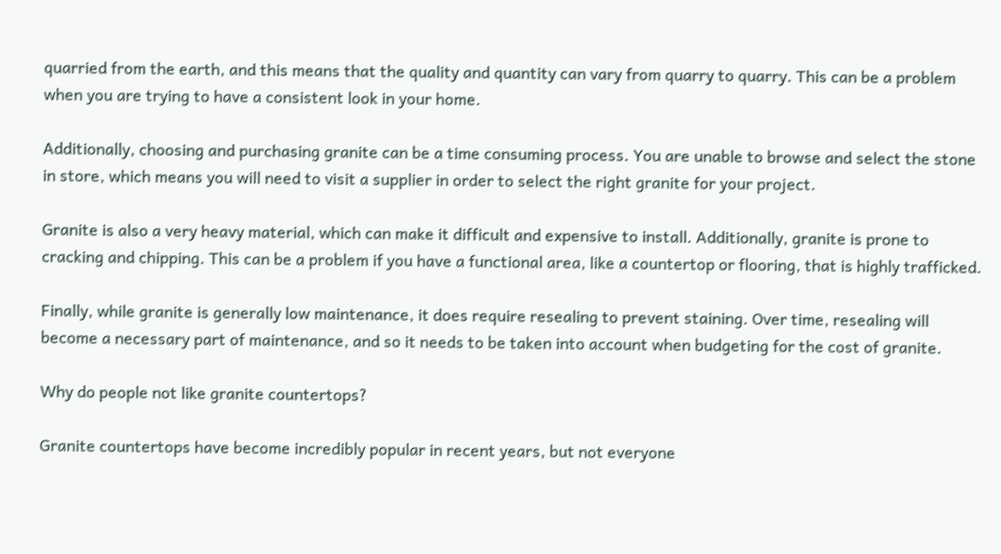quarried from the earth, and this means that the quality and quantity can vary from quarry to quarry. This can be a problem when you are trying to have a consistent look in your home.

Additionally, choosing and purchasing granite can be a time consuming process. You are unable to browse and select the stone in store, which means you will need to visit a supplier in order to select the right granite for your project.

Granite is also a very heavy material, which can make it difficult and expensive to install. Additionally, granite is prone to cracking and chipping. This can be a problem if you have a functional area, like a countertop or flooring, that is highly trafficked.

Finally, while granite is generally low maintenance, it does require resealing to prevent staining. Over time, resealing will become a necessary part of maintenance, and so it needs to be taken into account when budgeting for the cost of granite.

Why do people not like granite countertops?

Granite countertops have become incredibly popular in recent years, but not everyone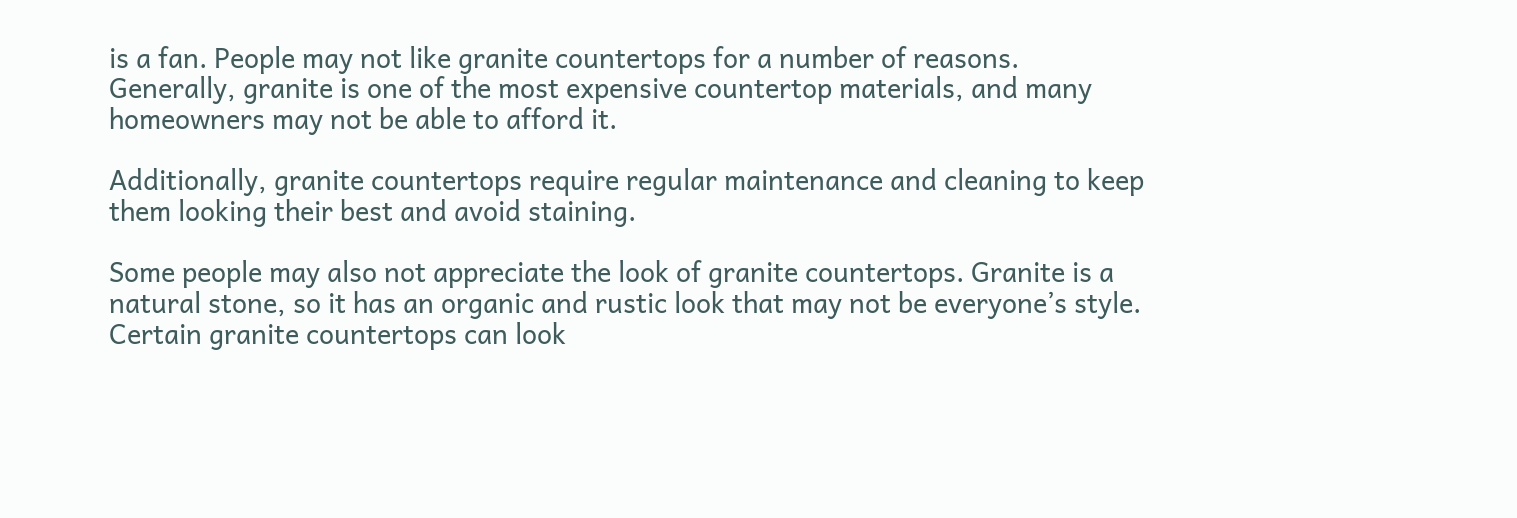is a fan. People may not like granite countertops for a number of reasons. Generally, granite is one of the most expensive countertop materials, and many homeowners may not be able to afford it.

Additionally, granite countertops require regular maintenance and cleaning to keep them looking their best and avoid staining.

Some people may also not appreciate the look of granite countertops. Granite is a natural stone, so it has an organic and rustic look that may not be everyone’s style. Certain granite countertops can look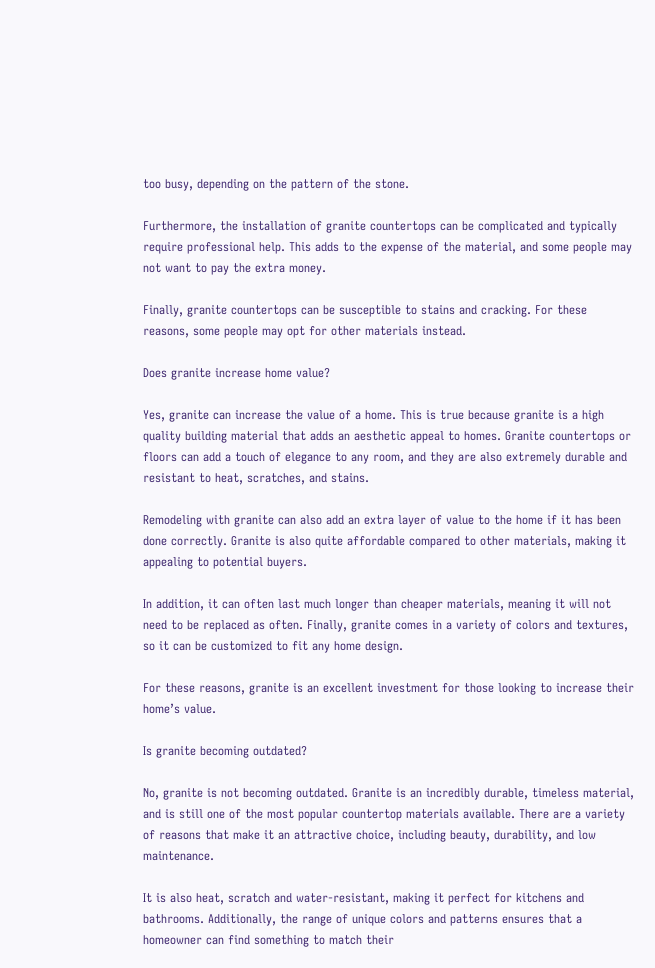too busy, depending on the pattern of the stone.

Furthermore, the installation of granite countertops can be complicated and typically require professional help. This adds to the expense of the material, and some people may not want to pay the extra money.

Finally, granite countertops can be susceptible to stains and cracking. For these reasons, some people may opt for other materials instead.

Does granite increase home value?

Yes, granite can increase the value of a home. This is true because granite is a high quality building material that adds an aesthetic appeal to homes. Granite countertops or floors can add a touch of elegance to any room, and they are also extremely durable and resistant to heat, scratches, and stains.

Remodeling with granite can also add an extra layer of value to the home if it has been done correctly. Granite is also quite affordable compared to other materials, making it appealing to potential buyers.

In addition, it can often last much longer than cheaper materials, meaning it will not need to be replaced as often. Finally, granite comes in a variety of colors and textures, so it can be customized to fit any home design.

For these reasons, granite is an excellent investment for those looking to increase their home’s value.

Is granite becoming outdated?

No, granite is not becoming outdated. Granite is an incredibly durable, timeless material, and is still one of the most popular countertop materials available. There are a variety of reasons that make it an attractive choice, including beauty, durability, and low maintenance.

It is also heat, scratch and water-resistant, making it perfect for kitchens and bathrooms. Additionally, the range of unique colors and patterns ensures that a homeowner can find something to match their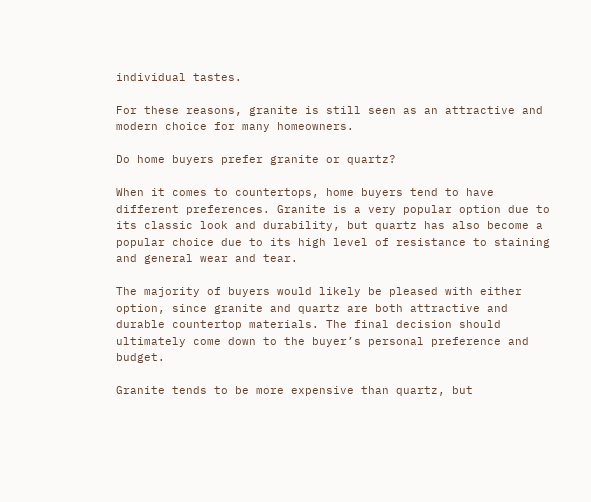individual tastes.

For these reasons, granite is still seen as an attractive and modern choice for many homeowners.

Do home buyers prefer granite or quartz?

When it comes to countertops, home buyers tend to have different preferences. Granite is a very popular option due to its classic look and durability, but quartz has also become a popular choice due to its high level of resistance to staining and general wear and tear.

The majority of buyers would likely be pleased with either option, since granite and quartz are both attractive and durable countertop materials. The final decision should ultimately come down to the buyer’s personal preference and budget.

Granite tends to be more expensive than quartz, but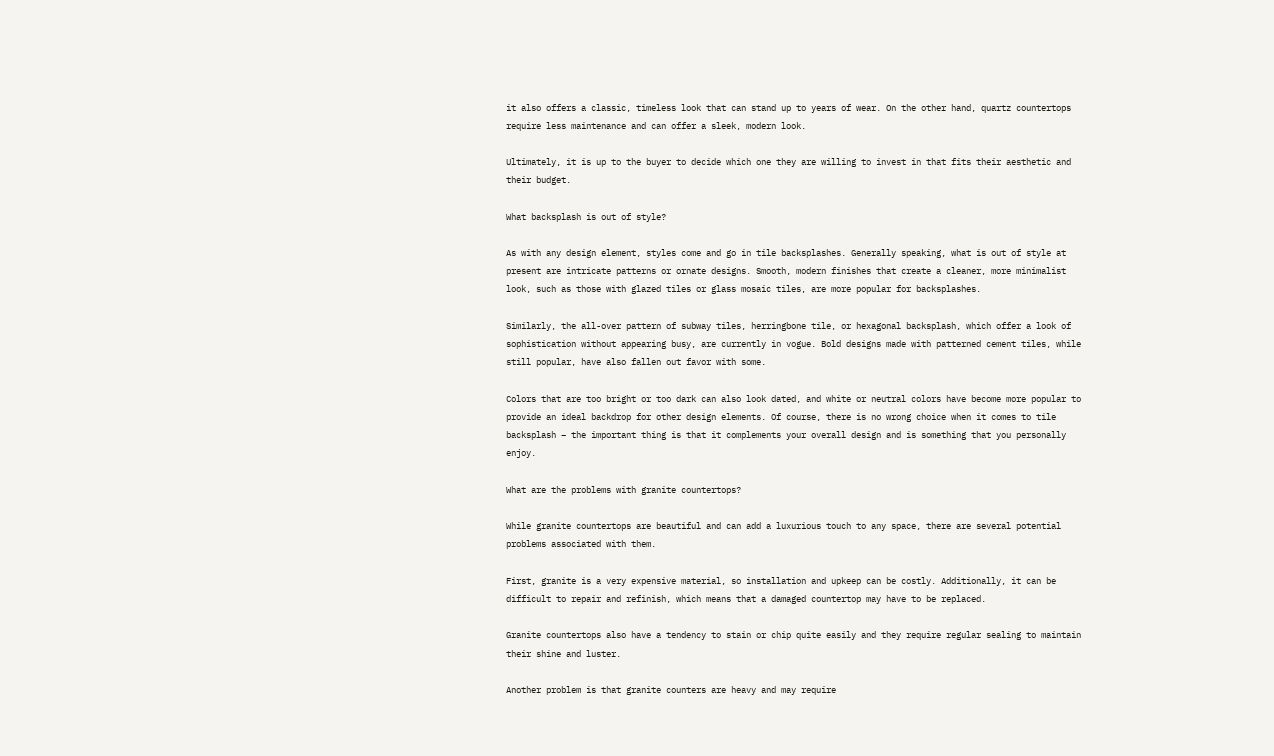it also offers a classic, timeless look that can stand up to years of wear. On the other hand, quartz countertops require less maintenance and can offer a sleek, modern look.

Ultimately, it is up to the buyer to decide which one they are willing to invest in that fits their aesthetic and their budget.

What backsplash is out of style?

As with any design element, styles come and go in tile backsplashes. Generally speaking, what is out of style at present are intricate patterns or ornate designs. Smooth, modern finishes that create a cleaner, more minimalist look, such as those with glazed tiles or glass mosaic tiles, are more popular for backsplashes.

Similarly, the all-over pattern of subway tiles, herringbone tile, or hexagonal backsplash, which offer a look of sophistication without appearing busy, are currently in vogue. Bold designs made with patterned cement tiles, while still popular, have also fallen out favor with some.

Colors that are too bright or too dark can also look dated, and white or neutral colors have become more popular to provide an ideal backdrop for other design elements. Of course, there is no wrong choice when it comes to tile backsplash – the important thing is that it complements your overall design and is something that you personally enjoy.

What are the problems with granite countertops?

While granite countertops are beautiful and can add a luxurious touch to any space, there are several potential problems associated with them.

First, granite is a very expensive material, so installation and upkeep can be costly. Additionally, it can be difficult to repair and refinish, which means that a damaged countertop may have to be replaced.

Granite countertops also have a tendency to stain or chip quite easily and they require regular sealing to maintain their shine and luster.

Another problem is that granite counters are heavy and may require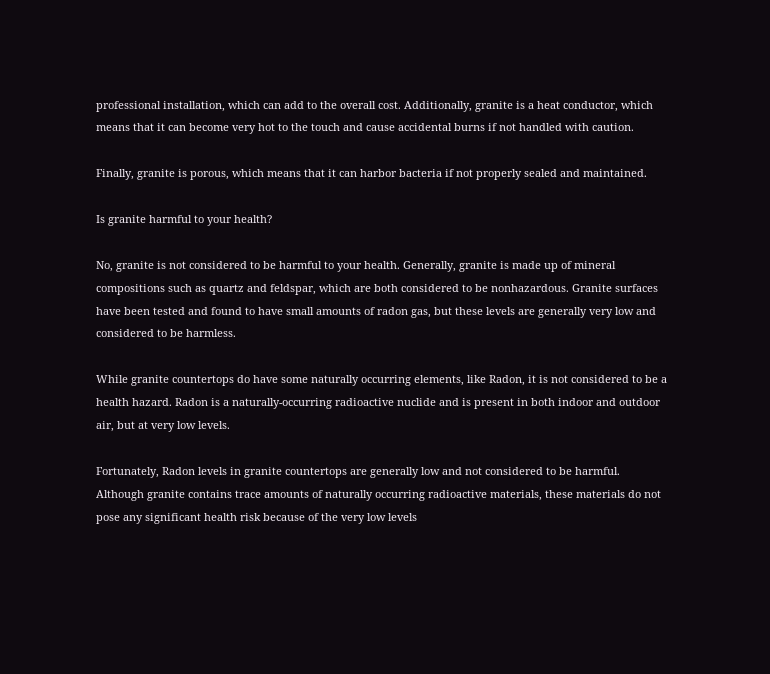professional installation, which can add to the overall cost. Additionally, granite is a heat conductor, which means that it can become very hot to the touch and cause accidental burns if not handled with caution.

Finally, granite is porous, which means that it can harbor bacteria if not properly sealed and maintained.

Is granite harmful to your health?

No, granite is not considered to be harmful to your health. Generally, granite is made up of mineral compositions such as quartz and feldspar, which are both considered to be nonhazardous. Granite surfaces have been tested and found to have small amounts of radon gas, but these levels are generally very low and considered to be harmless.

While granite countertops do have some naturally occurring elements, like Radon, it is not considered to be a health hazard. Radon is a naturally-occurring radioactive nuclide and is present in both indoor and outdoor air, but at very low levels.

Fortunately, Radon levels in granite countertops are generally low and not considered to be harmful. Although granite contains trace amounts of naturally occurring radioactive materials, these materials do not pose any significant health risk because of the very low levels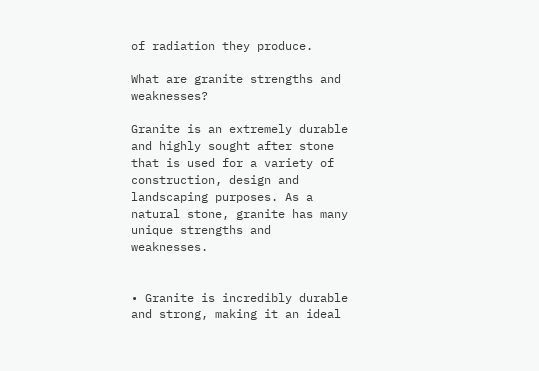of radiation they produce.

What are granite strengths and weaknesses?

Granite is an extremely durable and highly sought after stone that is used for a variety of construction, design and landscaping purposes. As a natural stone, granite has many unique strengths and weaknesses.


• Granite is incredibly durable and strong, making it an ideal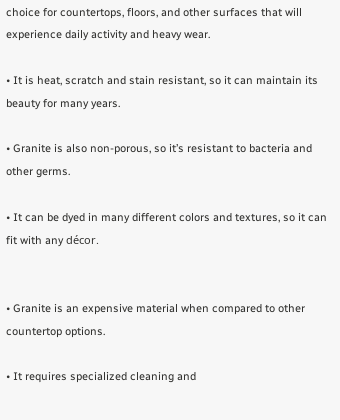choice for countertops, floors, and other surfaces that will experience daily activity and heavy wear.

• It is heat, scratch and stain resistant, so it can maintain its beauty for many years.

• Granite is also non-porous, so it’s resistant to bacteria and other germs.

• It can be dyed in many different colors and textures, so it can fit with any décor.


• Granite is an expensive material when compared to other countertop options.

• It requires specialized cleaning and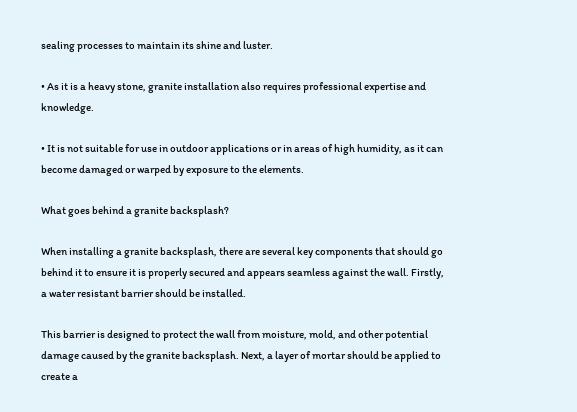sealing processes to maintain its shine and luster.

• As it is a heavy stone, granite installation also requires professional expertise and knowledge.

• It is not suitable for use in outdoor applications or in areas of high humidity, as it can become damaged or warped by exposure to the elements.

What goes behind a granite backsplash?

When installing a granite backsplash, there are several key components that should go behind it to ensure it is properly secured and appears seamless against the wall. Firstly, a water resistant barrier should be installed.

This barrier is designed to protect the wall from moisture, mold, and other potential damage caused by the granite backsplash. Next, a layer of mortar should be applied to create a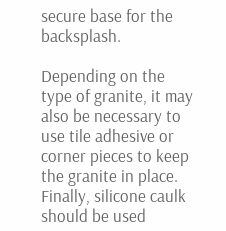secure base for the backsplash.

Depending on the type of granite, it may also be necessary to use tile adhesive or corner pieces to keep the granite in place. Finally, silicone caulk should be used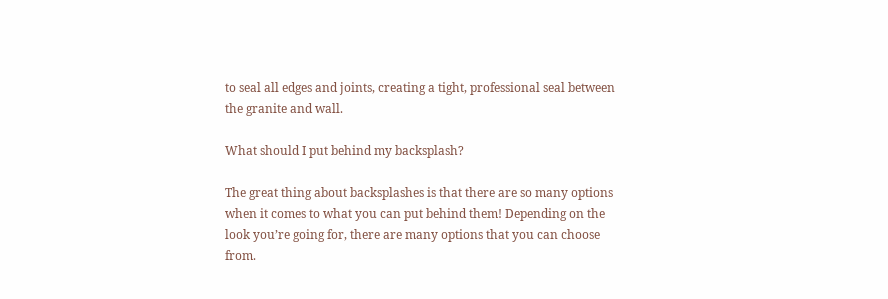to seal all edges and joints, creating a tight, professional seal between the granite and wall.

What should I put behind my backsplash?

The great thing about backsplashes is that there are so many options when it comes to what you can put behind them! Depending on the look you’re going for, there are many options that you can choose from.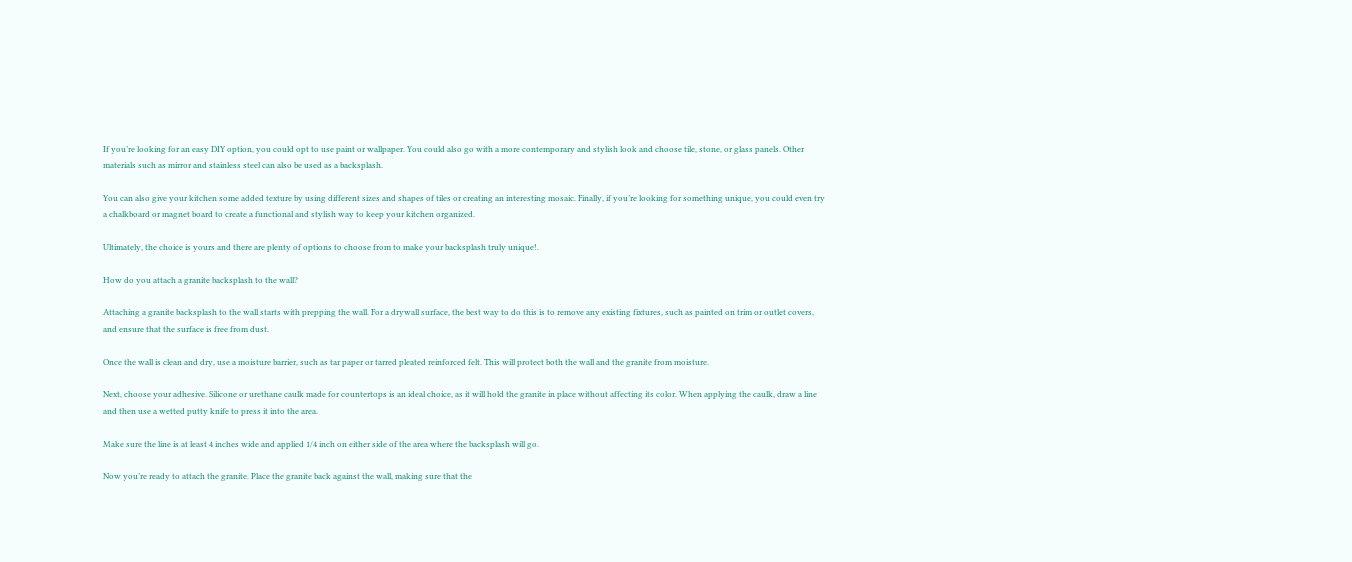If you’re looking for an easy DIY option, you could opt to use paint or wallpaper. You could also go with a more contemporary and stylish look and choose tile, stone, or glass panels. Other materials such as mirror and stainless steel can also be used as a backsplash.

You can also give your kitchen some added texture by using different sizes and shapes of tiles or creating an interesting mosaic. Finally, if you’re looking for something unique, you could even try a chalkboard or magnet board to create a functional and stylish way to keep your kitchen organized.

Ultimately, the choice is yours and there are plenty of options to choose from to make your backsplash truly unique!.

How do you attach a granite backsplash to the wall?

Attaching a granite backsplash to the wall starts with prepping the wall. For a drywall surface, the best way to do this is to remove any existing fixtures, such as painted on trim or outlet covers, and ensure that the surface is free from dust.

Once the wall is clean and dry, use a moisture barrier, such as tar paper or tarred pleated reinforced felt. This will protect both the wall and the granite from moisture.

Next, choose your adhesive. Silicone or urethane caulk made for countertops is an ideal choice, as it will hold the granite in place without affecting its color. When applying the caulk, draw a line and then use a wetted putty knife to press it into the area.

Make sure the line is at least 4 inches wide and applied 1/4 inch on either side of the area where the backsplash will go.

Now you’re ready to attach the granite. Place the granite back against the wall, making sure that the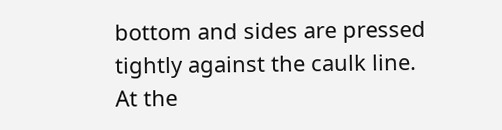bottom and sides are pressed tightly against the caulk line. At the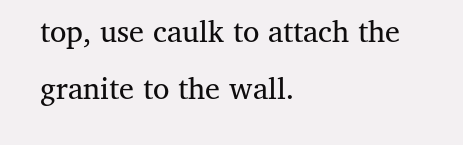top, use caulk to attach the granite to the wall.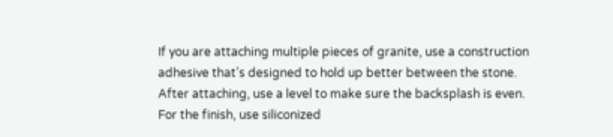If you are attaching multiple pieces of granite, use a construction adhesive that’s designed to hold up better between the stone. After attaching, use a level to make sure the backsplash is even. For the finish, use siliconized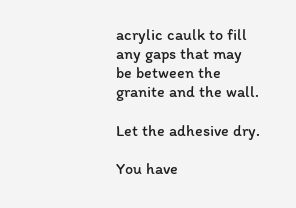acrylic caulk to fill any gaps that may be between the granite and the wall.

Let the adhesive dry.

You have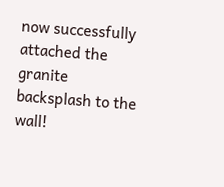now successfully attached the granite backsplash to the wall!